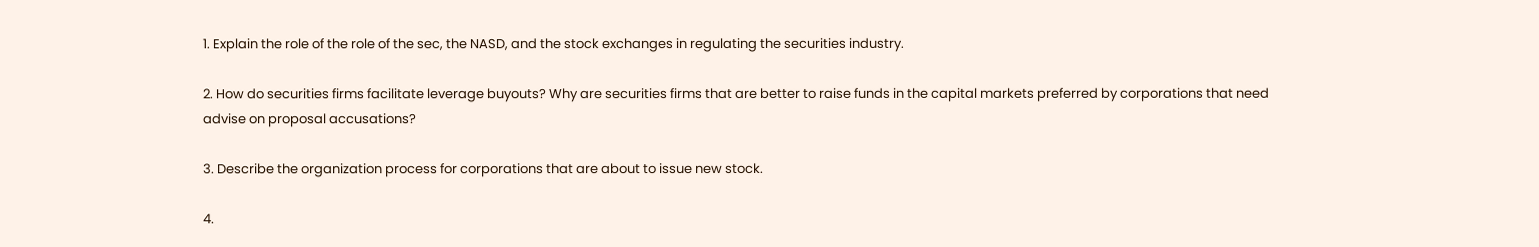1. Explain the role of the role of the sec, the NASD, and the stock exchanges in regulating the securities industry.

2. How do securities firms facilitate leverage buyouts? Why are securities firms that are better to raise funds in the capital markets preferred by corporations that need advise on proposal accusations?

3. Describe the organization process for corporations that are about to issue new stock.

4.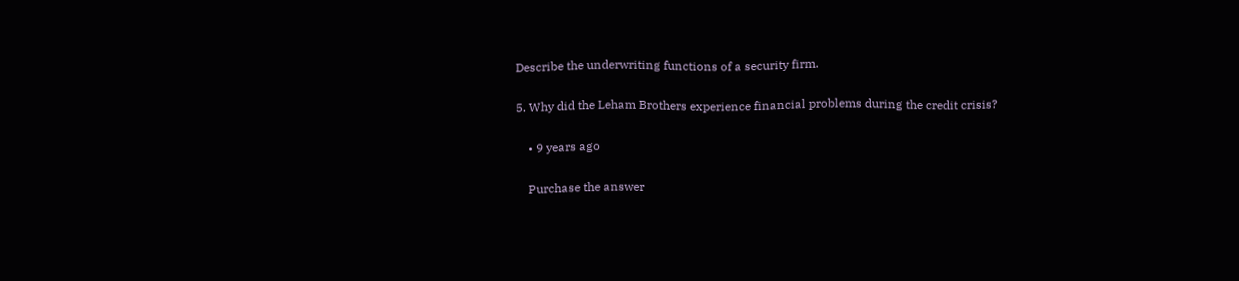Describe the underwriting functions of a security firm.

5. Why did the Leham Brothers experience financial problems during the credit crisis?

    • 9 years ago

    Purchase the answer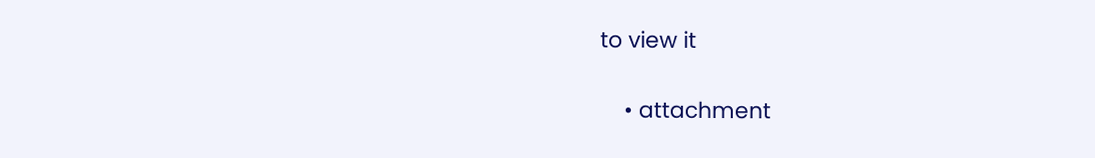to view it

    • attachment